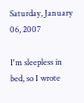Saturday, January 06, 2007

I'm sleepless in bed, so I wrote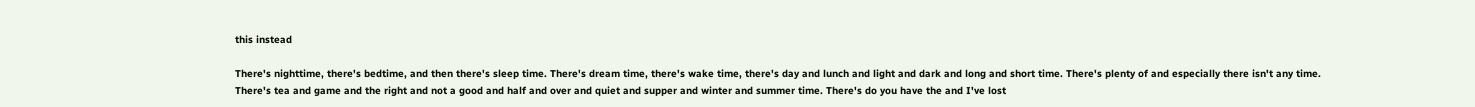this instead

There's nighttime, there's bedtime, and then there's sleep time. There's dream time, there's wake time, there's day and lunch and light and dark and long and short time. There's plenty of and especially there isn't any time. There's tea and game and the right and not a good and half and over and quiet and supper and winter and summer time. There's do you have the and I've lost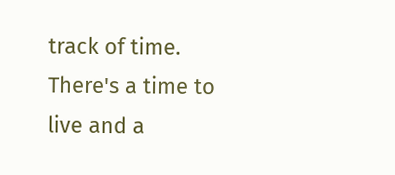track of time. There's a time to live and a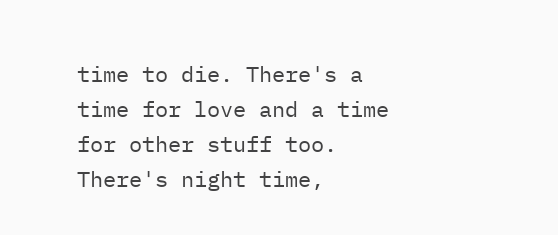time to die. There's a time for love and a time for other stuff too. There's night time,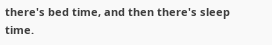there's bed time, and then there's sleep time.